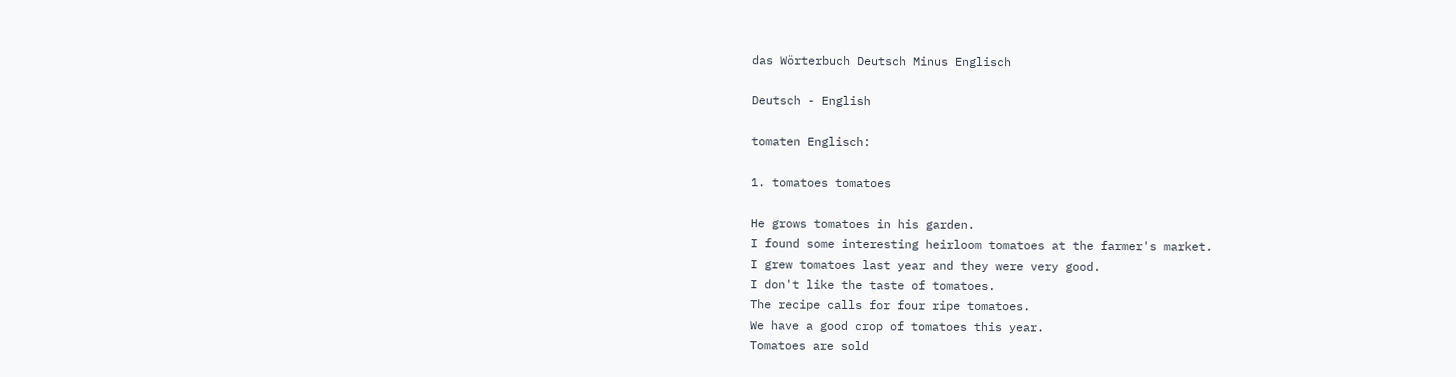das Wörterbuch Deutsch Minus Englisch

Deutsch - English

tomaten Englisch:

1. tomatoes tomatoes

He grows tomatoes in his garden.
I found some interesting heirloom tomatoes at the farmer's market.
I grew tomatoes last year and they were very good.
I don't like the taste of tomatoes.
The recipe calls for four ripe tomatoes.
We have a good crop of tomatoes this year.
Tomatoes are sold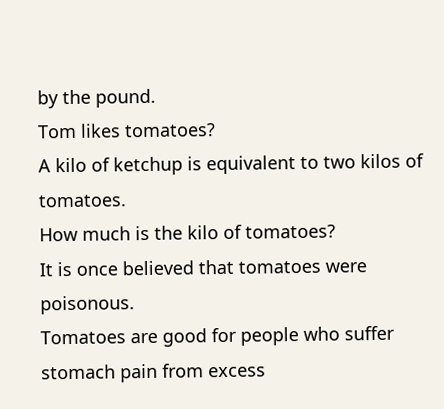by the pound.
Tom likes tomatoes?
A kilo of ketchup is equivalent to two kilos of tomatoes.
How much is the kilo of tomatoes?
It is once believed that tomatoes were poisonous.
Tomatoes are good for people who suffer stomach pain from excess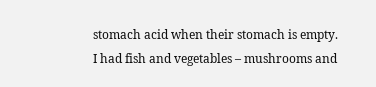stomach acid when their stomach is empty.
I had fish and vegetables – mushrooms and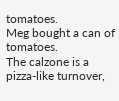tomatoes.
Meg bought a can of tomatoes.
The calzone is a pizza-like turnover,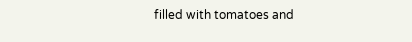filled with tomatoes and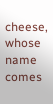cheese, whose name comes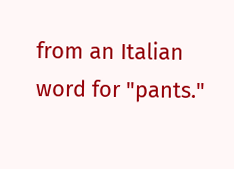from an Italian word for "pants."